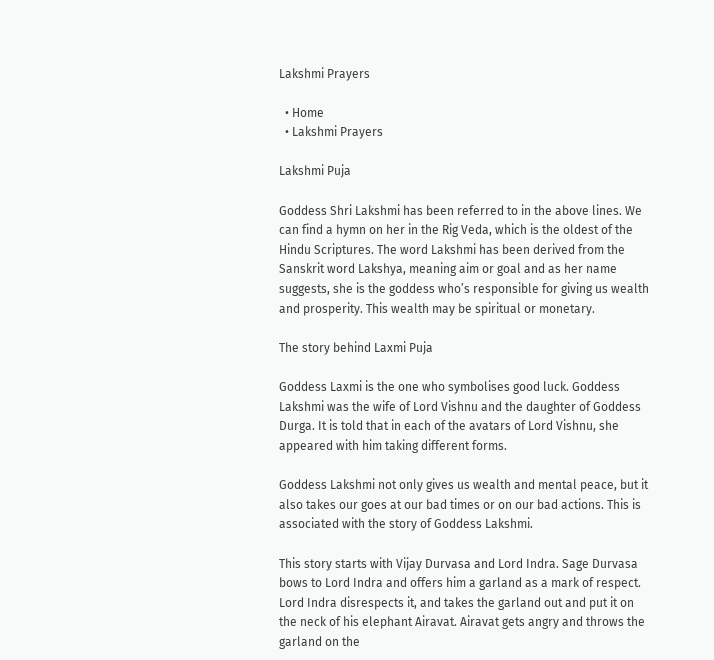Lakshmi Prayers

  • Home
  • Lakshmi Prayers

Lakshmi Puja

Goddess Shri Lakshmi has been referred to in the above lines. We can find a hymn on her in the Rig Veda, which is the oldest of the Hindu Scriptures. The word Lakshmi has been derived from the Sanskrit word Lakshya, meaning aim or goal and as her name suggests, she is the goddess who’s responsible for giving us wealth and prosperity. This wealth may be spiritual or monetary.

The story behind Laxmi Puja

Goddess Laxmi is the one who symbolises good luck. Goddess Lakshmi was the wife of Lord Vishnu and the daughter of Goddess Durga. It is told that in each of the avatars of Lord Vishnu, she appeared with him taking different forms.

Goddess Lakshmi not only gives us wealth and mental peace, but it also takes our goes at our bad times or on our bad actions. This is associated with the story of Goddess Lakshmi.

This story starts with Vijay Durvasa and Lord Indra. Sage Durvasa bows to Lord Indra and offers him a garland as a mark of respect. Lord Indra disrespects it, and takes the garland out and put it on the neck of his elephant Airavat. Airavat gets angry and throws the garland on the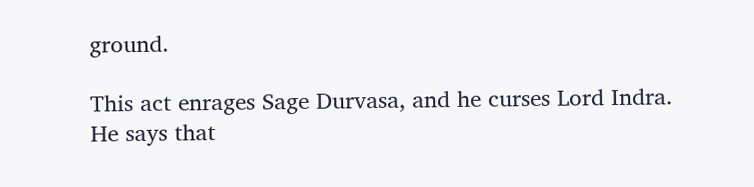ground.

This act enrages Sage Durvasa, and he curses Lord Indra. He says that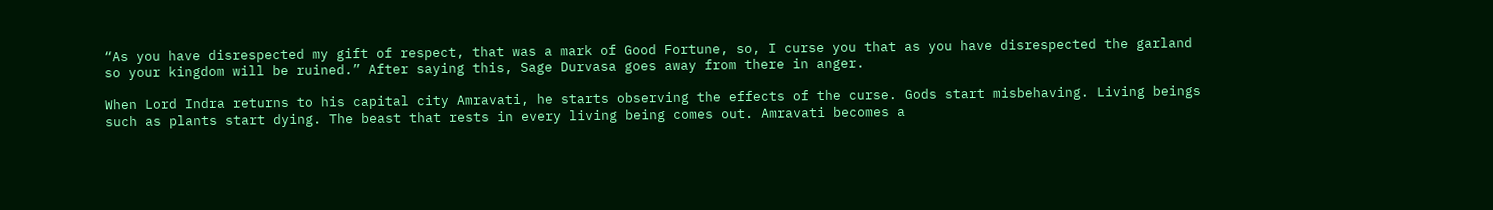“As you have disrespected my gift of respect, that was a mark of Good Fortune, so, I curse you that as you have disrespected the garland so your kingdom will be ruined.” After saying this, Sage Durvasa goes away from there in anger.

When Lord Indra returns to his capital city Amravati, he starts observing the effects of the curse. Gods start misbehaving. Living beings such as plants start dying. The beast that rests in every living being comes out. Amravati becomes a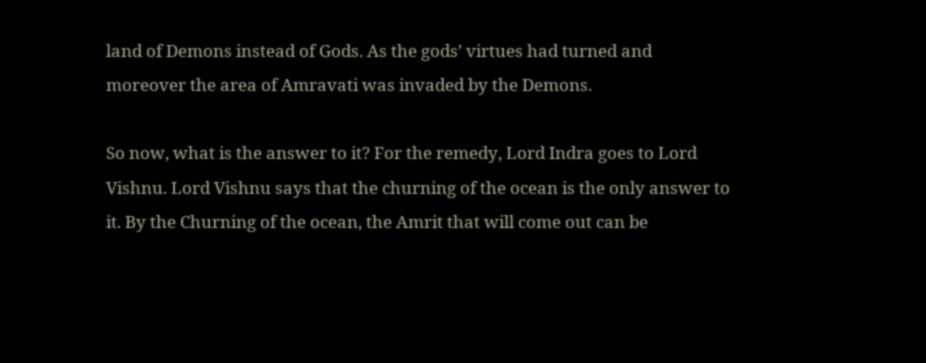land of Demons instead of Gods. As the gods’ virtues had turned and moreover the area of Amravati was invaded by the Demons.

So now, what is the answer to it? For the remedy, Lord Indra goes to Lord Vishnu. Lord Vishnu says that the churning of the ocean is the only answer to it. By the Churning of the ocean, the Amrit that will come out can be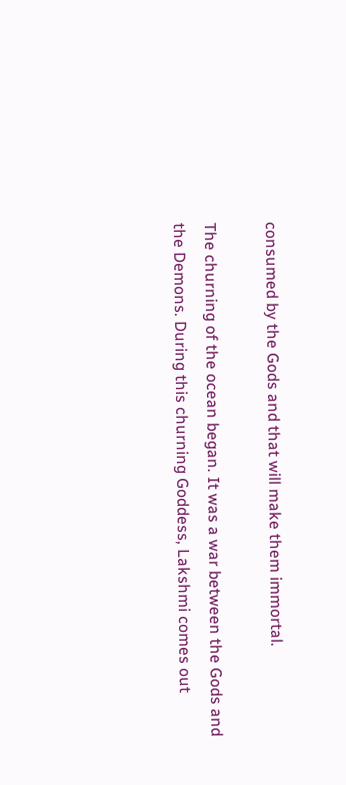consumed by the Gods and that will make them immortal.

The churning of the ocean began. It was a war between the Gods and the Demons. During this churning Goddess, Lakshmi comes out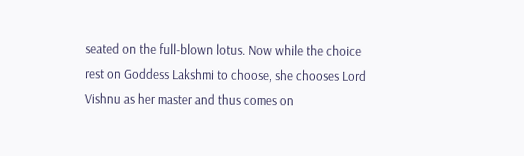seated on the full-blown lotus. Now while the choice rest on Goddess Lakshmi to choose, she chooses Lord Vishnu as her master and thus comes on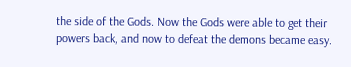the side of the Gods. Now the Gods were able to get their powers back, and now to defeat the demons became easy.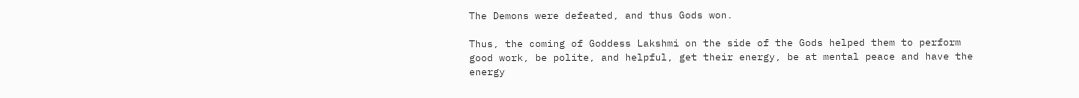The Demons were defeated, and thus Gods won.

Thus, the coming of Goddess Lakshmi on the side of the Gods helped them to perform good work, be polite, and helpful, get their energy, be at mental peace and have the energy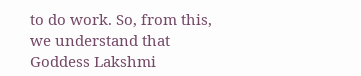to do work. So, from this, we understand that Goddess Lakshmi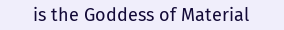is the Goddess of Material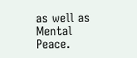as well as Mental Peace.